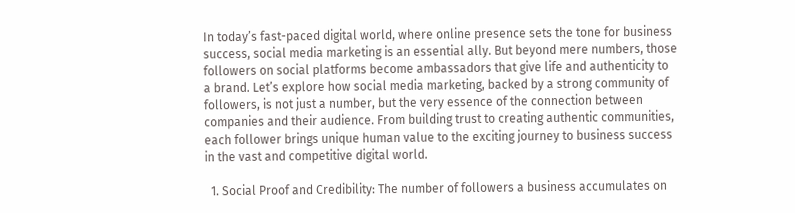In today’s fast-paced digital world, where online presence sets the tone for business success, social media marketing is an essential ally. But beyond mere numbers, those followers on social platforms become ambassadors that give life and authenticity to a brand. Let’s explore how social media marketing, backed by a strong community of followers, is not just a number, but the very essence of the connection between companies and their audience. From building trust to creating authentic communities, each follower brings unique human value to the exciting journey to business success in the vast and competitive digital world.

  1. Social Proof and Credibility: The number of followers a business accumulates on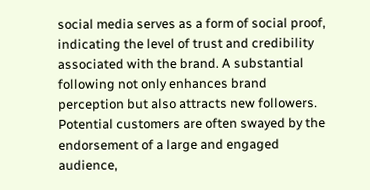social media serves as a form of social proof, indicating the level of trust and credibility associated with the brand. A substantial following not only enhances brand perception but also attracts new followers. Potential customers are often swayed by the endorsement of a large and engaged audience,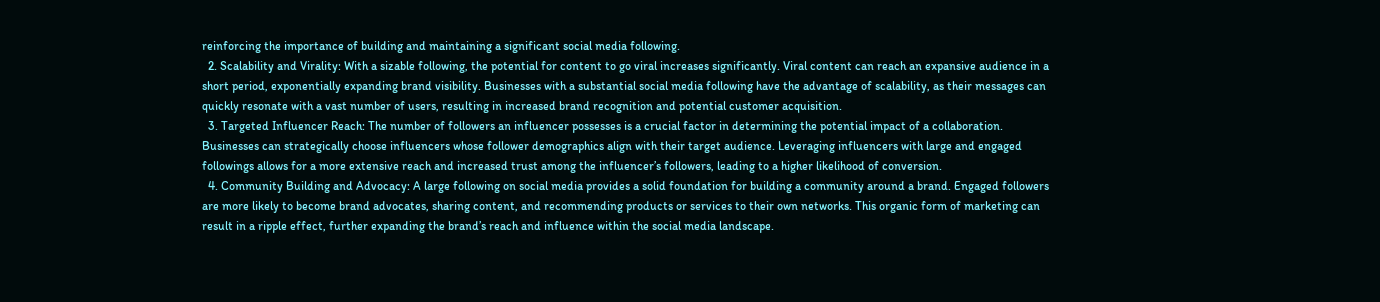reinforcing the importance of building and maintaining a significant social media following.
  2. Scalability and Virality: With a sizable following, the potential for content to go viral increases significantly. Viral content can reach an expansive audience in a short period, exponentially expanding brand visibility. Businesses with a substantial social media following have the advantage of scalability, as their messages can quickly resonate with a vast number of users, resulting in increased brand recognition and potential customer acquisition.
  3. Targeted Influencer Reach: The number of followers an influencer possesses is a crucial factor in determining the potential impact of a collaboration. Businesses can strategically choose influencers whose follower demographics align with their target audience. Leveraging influencers with large and engaged followings allows for a more extensive reach and increased trust among the influencer’s followers, leading to a higher likelihood of conversion.
  4. Community Building and Advocacy: A large following on social media provides a solid foundation for building a community around a brand. Engaged followers are more likely to become brand advocates, sharing content, and recommending products or services to their own networks. This organic form of marketing can result in a ripple effect, further expanding the brand’s reach and influence within the social media landscape.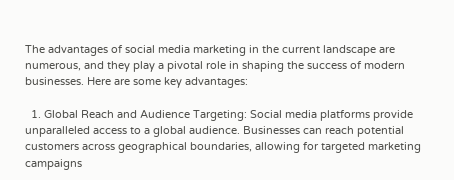The advantages of social media marketing in the current landscape are numerous, and they play a pivotal role in shaping the success of modern businesses. Here are some key advantages:

  1. Global Reach and Audience Targeting: Social media platforms provide unparalleled access to a global audience. Businesses can reach potential customers across geographical boundaries, allowing for targeted marketing campaigns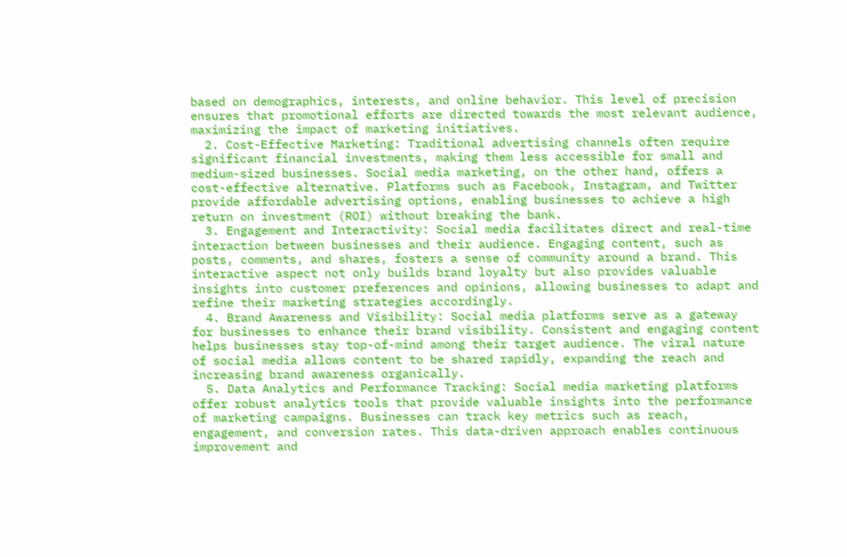based on demographics, interests, and online behavior. This level of precision ensures that promotional efforts are directed towards the most relevant audience, maximizing the impact of marketing initiatives.
  2. Cost-Effective Marketing: Traditional advertising channels often require significant financial investments, making them less accessible for small and medium-sized businesses. Social media marketing, on the other hand, offers a cost-effective alternative. Platforms such as Facebook, Instagram, and Twitter provide affordable advertising options, enabling businesses to achieve a high return on investment (ROI) without breaking the bank.
  3. Engagement and Interactivity: Social media facilitates direct and real-time interaction between businesses and their audience. Engaging content, such as posts, comments, and shares, fosters a sense of community around a brand. This interactive aspect not only builds brand loyalty but also provides valuable insights into customer preferences and opinions, allowing businesses to adapt and refine their marketing strategies accordingly.
  4. Brand Awareness and Visibility: Social media platforms serve as a gateway for businesses to enhance their brand visibility. Consistent and engaging content helps businesses stay top-of-mind among their target audience. The viral nature of social media allows content to be shared rapidly, expanding the reach and increasing brand awareness organically.
  5. Data Analytics and Performance Tracking: Social media marketing platforms offer robust analytics tools that provide valuable insights into the performance of marketing campaigns. Businesses can track key metrics such as reach, engagement, and conversion rates. This data-driven approach enables continuous improvement and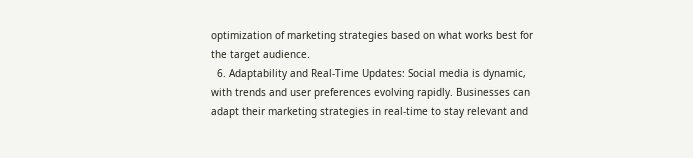optimization of marketing strategies based on what works best for the target audience.
  6. Adaptability and Real-Time Updates: Social media is dynamic, with trends and user preferences evolving rapidly. Businesses can adapt their marketing strategies in real-time to stay relevant and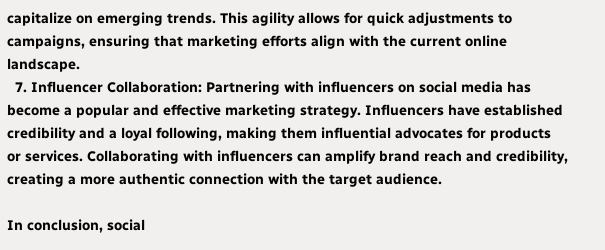capitalize on emerging trends. This agility allows for quick adjustments to campaigns, ensuring that marketing efforts align with the current online landscape.
  7. Influencer Collaboration: Partnering with influencers on social media has become a popular and effective marketing strategy. Influencers have established credibility and a loyal following, making them influential advocates for products or services. Collaborating with influencers can amplify brand reach and credibility, creating a more authentic connection with the target audience.

In conclusion, social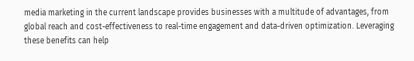media marketing in the current landscape provides businesses with a multitude of advantages, from global reach and cost-effectiveness to real-time engagement and data-driven optimization. Leveraging these benefits can help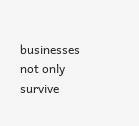businesses not only survive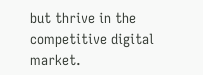but thrive in the competitive digital market.